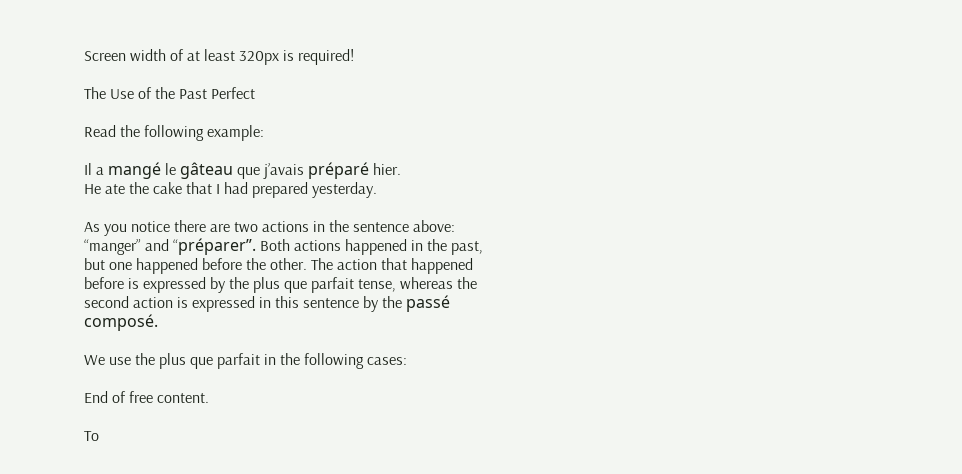Screen width of at least 320px is required!

The Use of the Past Perfect

Read the following example:

Il a mangé le gâteau que j’avais préparé hier.
He ate the cake that I had prepared yesterday.

As you notice there are two actions in the sentence above: “manger” and “préparer”. Both actions happened in the past, but one happened before the other. The action that happened before is expressed by the plus que parfait tense, whereas the second action is expressed in this sentence by the passé composé.

We use the plus que parfait in the following cases:

End of free content.

To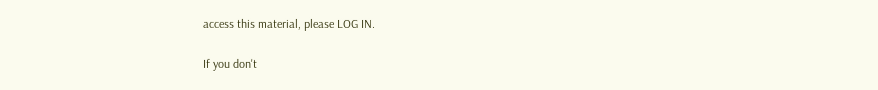access this material, please LOG IN.

If you don't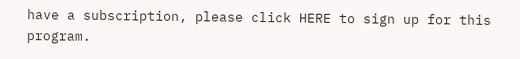have a subscription, please click HERE to sign up for this program.